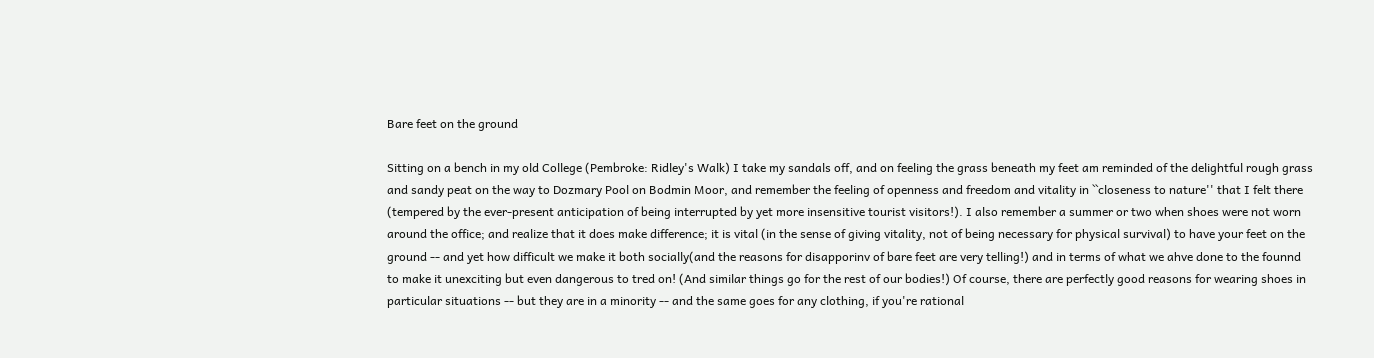Bare feet on the ground

Sitting on a bench in my old College (Pembroke: Ridley's Walk) I take my sandals off, and on feeling the grass beneath my feet am reminded of the delightful rough grass and sandy peat on the way to Dozmary Pool on Bodmin Moor, and remember the feeling of openness and freedom and vitality in ``closeness to nature'' that I felt there (tempered by the ever-present anticipation of being interrupted by yet more insensitive tourist visitors!). I also remember a summer or two when shoes were not worn around the office; and realize that it does make difference; it is vital (in the sense of giving vitality, not of being necessary for physical survival) to have your feet on the ground -- and yet how difficult we make it both socially(and the reasons for disapporinv of bare feet are very telling!) and in terms of what we ahve done to the founnd to make it unexciting but even dangerous to tred on! (And similar things go for the rest of our bodies!) Of course, there are perfectly good reasons for wearing shoes in particular situations -- but they are in a minority -- and the same goes for any clothing, if you're rational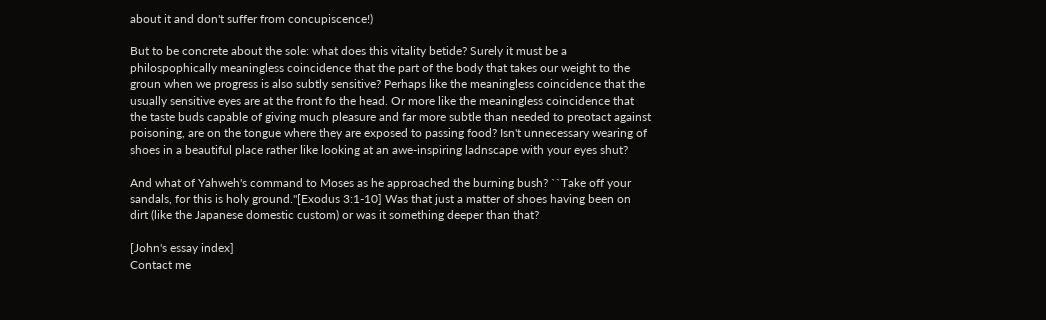about it and don't suffer from concupiscence!)

But to be concrete about the sole: what does this vitality betide? Surely it must be a philospophically meaningless coincidence that the part of the body that takes our weight to the groun when we progress is also subtly sensitive? Perhaps like the meaningless coincidence that the usually sensitive eyes are at the front fo the head. Or more like the meaningless coincidence that the taste buds capable of giving much pleasure and far more subtle than needed to preotact against poisoning, are on the tongue where they are exposed to passing food? Isn't unnecessary wearing of shoes in a beautiful place rather like looking at an awe-inspiring ladnscape with your eyes shut?

And what of Yahweh's command to Moses as he approached the burning bush? ``Take off your sandals, for this is holy ground.''[Exodus 3:1-10] Was that just a matter of shoes having been on dirt (like the Japanese domestic custom) or was it something deeper than that?

[John's essay index]
Contact me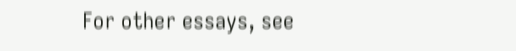For other essays, see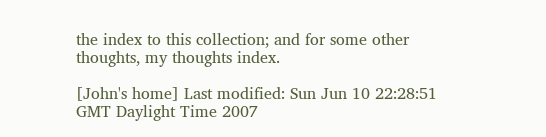the index to this collection; and for some other thoughts, my thoughts index.

[John's home] Last modified: Sun Jun 10 22:28:51 GMT Daylight Time 2007